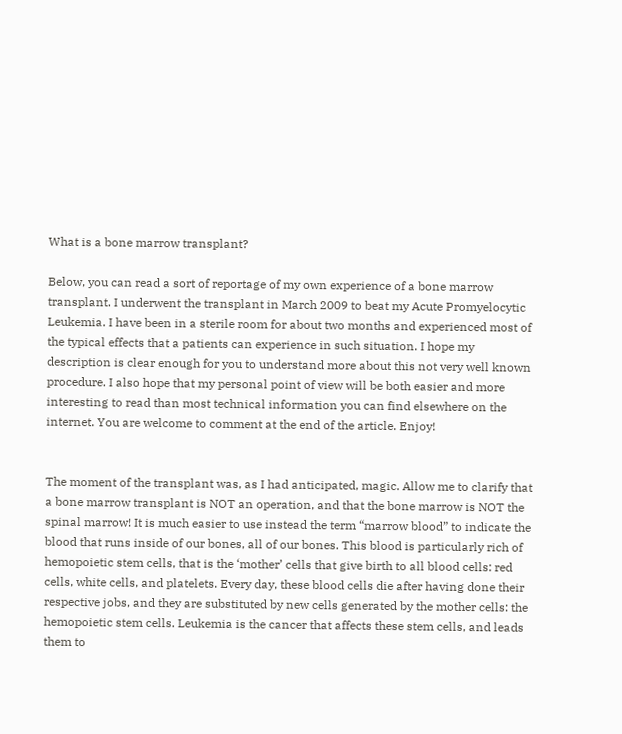What is a bone marrow transplant?

Below, you can read a sort of reportage of my own experience of a bone marrow transplant. I underwent the transplant in March 2009 to beat my Acute Promyelocytic Leukemia. I have been in a sterile room for about two months and experienced most of the typical effects that a patients can experience in such situation. I hope my description is clear enough for you to understand more about this not very well known procedure. I also hope that my personal point of view will be both easier and more interesting to read than most technical information you can find elsewhere on the internet. You are welcome to comment at the end of the article. Enjoy!


The moment of the transplant was, as I had anticipated, magic. Allow me to clarify that a bone marrow transplant is NOT an operation, and that the bone marrow is NOT the spinal marrow! It is much easier to use instead the term “marrow blood” to indicate the blood that runs inside of our bones, all of our bones. This blood is particularly rich of hemopoietic stem cells, that is the ‘mother’ cells that give birth to all blood cells: red cells, white cells, and platelets. Every day, these blood cells die after having done their respective jobs, and they are substituted by new cells generated by the mother cells: the hemopoietic stem cells. Leukemia is the cancer that affects these stem cells, and leads them to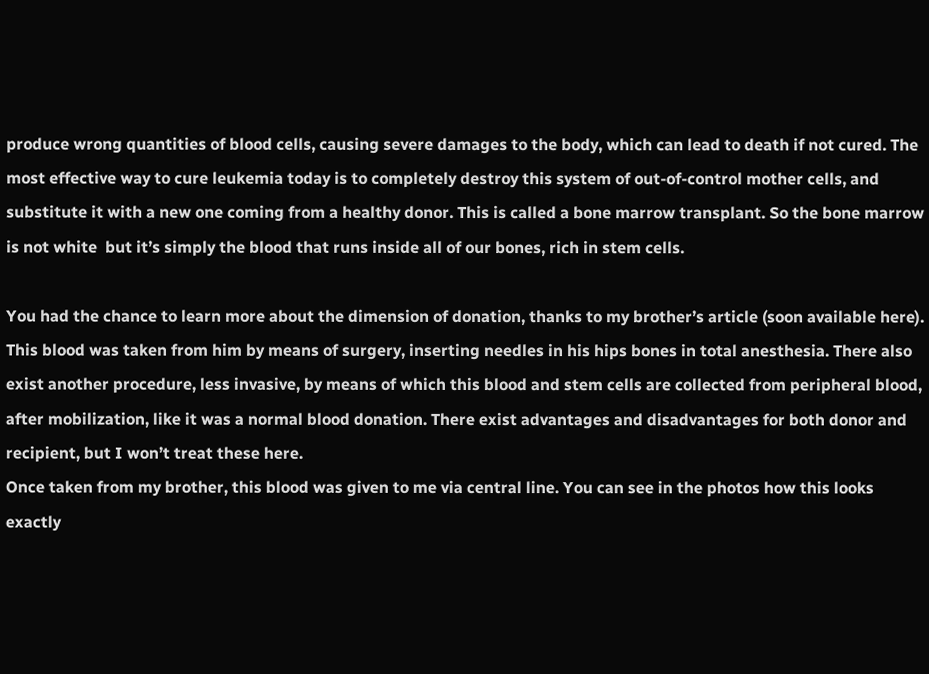produce wrong quantities of blood cells, causing severe damages to the body, which can lead to death if not cured. The most effective way to cure leukemia today is to completely destroy this system of out-of-control mother cells, and substitute it with a new one coming from a healthy donor. This is called a bone marrow transplant. So the bone marrow is not white  but it’s simply the blood that runs inside all of our bones, rich in stem cells.

You had the chance to learn more about the dimension of donation, thanks to my brother’s article (soon available here). This blood was taken from him by means of surgery, inserting needles in his hips bones in total anesthesia. There also exist another procedure, less invasive, by means of which this blood and stem cells are collected from peripheral blood, after mobilization, like it was a normal blood donation. There exist advantages and disadvantages for both donor and recipient, but I won’t treat these here.
Once taken from my brother, this blood was given to me via central line. You can see in the photos how this looks exactly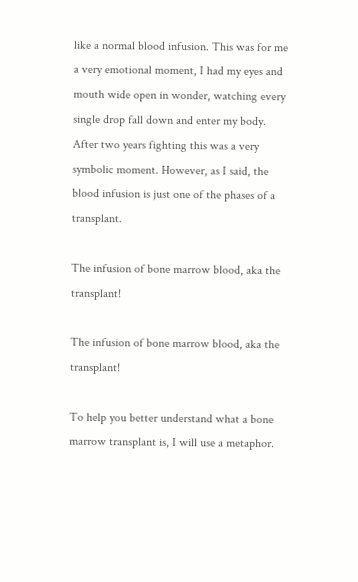like a normal blood infusion. This was for me a very emotional moment, I had my eyes and mouth wide open in wonder, watching every single drop fall down and enter my body. After two years fighting this was a very symbolic moment. However, as I said, the blood infusion is just one of the phases of a transplant.

The infusion of bone marrow blood, aka the transplant!

The infusion of bone marrow blood, aka the transplant!

To help you better understand what a bone marrow transplant is, I will use a metaphor.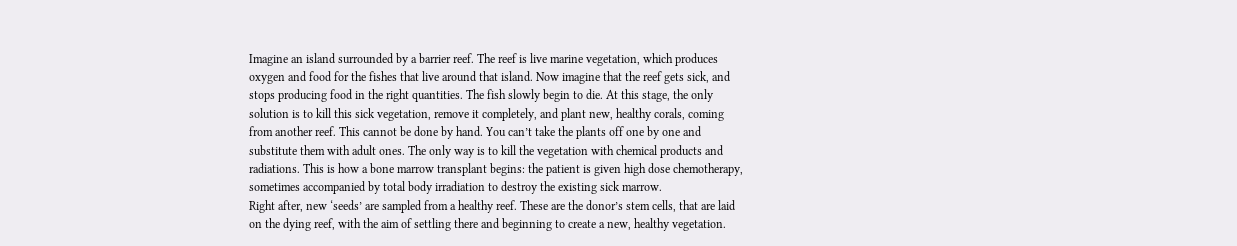Imagine an island surrounded by a barrier reef. The reef is live marine vegetation, which produces oxygen and food for the fishes that live around that island. Now imagine that the reef gets sick, and stops producing food in the right quantities. The fish slowly begin to die. At this stage, the only solution is to kill this sick vegetation, remove it completely, and plant new, healthy corals, coming from another reef. This cannot be done by hand. You can’t take the plants off one by one and substitute them with adult ones. The only way is to kill the vegetation with chemical products and radiations. This is how a bone marrow transplant begins: the patient is given high dose chemotherapy, sometimes accompanied by total body irradiation to destroy the existing sick marrow.
Right after, new ‘seeds’ are sampled from a healthy reef. These are the donor’s stem cells, that are laid on the dying reef, with the aim of settling there and beginning to create a new, healthy vegetation.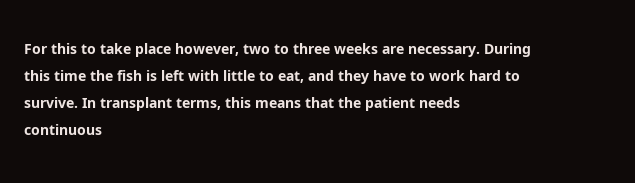For this to take place however, two to three weeks are necessary. During this time the fish is left with little to eat, and they have to work hard to survive. In transplant terms, this means that the patient needs continuous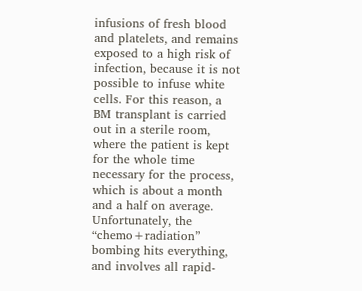infusions of fresh blood and platelets, and remains exposed to a high risk of infection, because it is not possible to infuse white cells. For this reason, a BM transplant is carried out in a sterile room, where the patient is kept for the whole time necessary for the process, which is about a month and a half on average.
Unfortunately, the “chemo+radiation” bombing hits everything, and involves all rapid-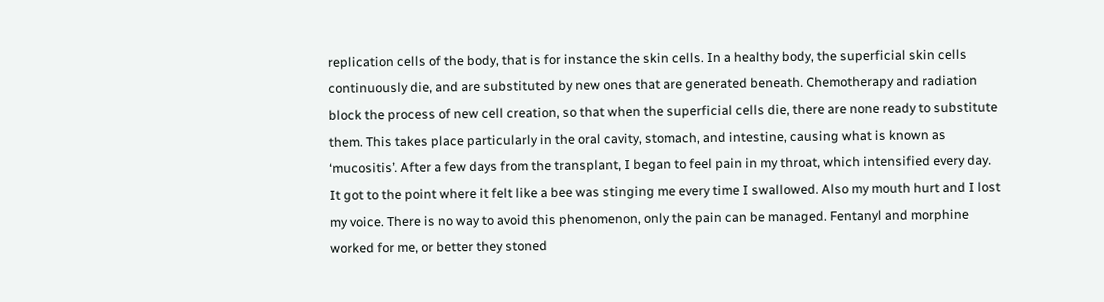replication cells of the body, that is for instance the skin cells. In a healthy body, the superficial skin cells continuously die, and are substituted by new ones that are generated beneath. Chemotherapy and radiation block the process of new cell creation, so that when the superficial cells die, there are none ready to substitute them. This takes place particularly in the oral cavity, stomach, and intestine, causing what is known as ‘mucositis’. After a few days from the transplant, I began to feel pain in my throat, which intensified every day. It got to the point where it felt like a bee was stinging me every time I swallowed. Also my mouth hurt and I lost my voice. There is no way to avoid this phenomenon, only the pain can be managed. Fentanyl and morphine worked for me, or better they stoned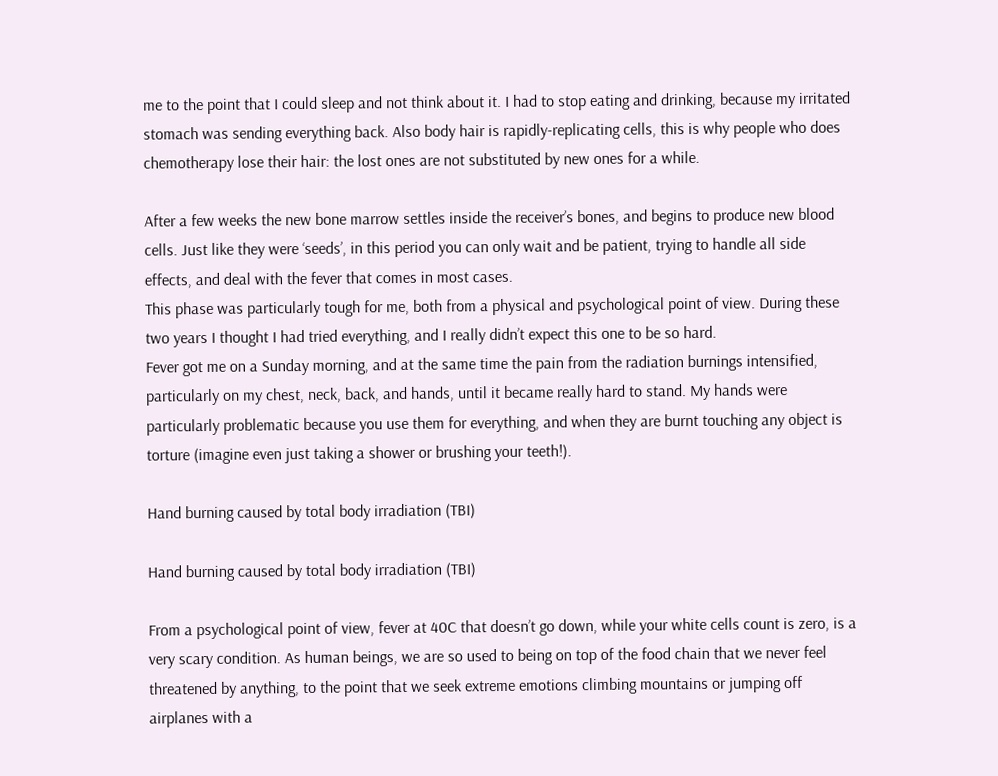me to the point that I could sleep and not think about it. I had to stop eating and drinking, because my irritated stomach was sending everything back. Also body hair is rapidly-replicating cells, this is why people who does chemotherapy lose their hair: the lost ones are not substituted by new ones for a while.

After a few weeks the new bone marrow settles inside the receiver’s bones, and begins to produce new blood cells. Just like they were ‘seeds’, in this period you can only wait and be patient, trying to handle all side effects, and deal with the fever that comes in most cases.
This phase was particularly tough for me, both from a physical and psychological point of view. During these two years I thought I had tried everything, and I really didn’t expect this one to be so hard.
Fever got me on a Sunday morning, and at the same time the pain from the radiation burnings intensified, particularly on my chest, neck, back, and hands, until it became really hard to stand. My hands were particularly problematic because you use them for everything, and when they are burnt touching any object is torture (imagine even just taking a shower or brushing your teeth!).

Hand burning caused by total body irradiation (TBI)

Hand burning caused by total body irradiation (TBI)

From a psychological point of view, fever at 40C that doesn’t go down, while your white cells count is zero, is a very scary condition. As human beings, we are so used to being on top of the food chain that we never feel threatened by anything, to the point that we seek extreme emotions climbing mountains or jumping off airplanes with a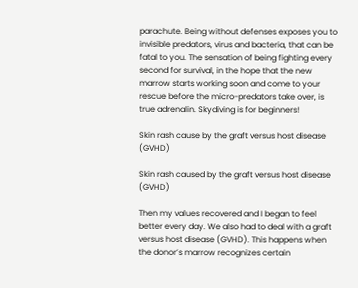parachute. Being without defenses exposes you to invisible predators, virus and bacteria, that can be fatal to you. The sensation of being fighting every second for survival, in the hope that the new marrow starts working soon and come to your rescue before the micro-predators take over, is true adrenalin. Skydiving is for beginners!

Skin rash cause by the graft versus host disease (GVHD)

Skin rash caused by the graft versus host disease (GVHD)

Then my values recovered and I began to feel better every day. We also had to deal with a graft versus host disease (GVHD). This happens when the donor’s marrow recognizes certain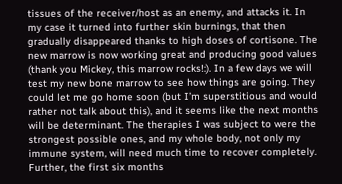tissues of the receiver/host as an enemy, and attacks it. In my case it turned into further skin burnings, that then gradually disappeared thanks to high doses of cortisone. The new marrow is now working great and producing good values (thank you Mickey, this marrow rocks!:). In a few days we will test my new bone marrow to see how things are going. They could let me go home soon (but I’m superstitious and would rather not talk about this), and it seems like the next months will be determinant. The therapies I was subject to were the strongest possible ones, and my whole body, not only my immune system, will need much time to recover completely. Further, the first six months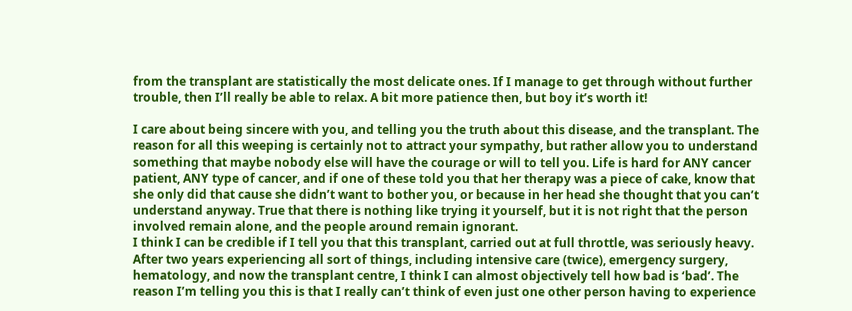from the transplant are statistically the most delicate ones. If I manage to get through without further trouble, then I’ll really be able to relax. A bit more patience then, but boy it’s worth it!

I care about being sincere with you, and telling you the truth about this disease, and the transplant. The reason for all this weeping is certainly not to attract your sympathy, but rather allow you to understand something that maybe nobody else will have the courage or will to tell you. Life is hard for ANY cancer patient, ANY type of cancer, and if one of these told you that her therapy was a piece of cake, know that she only did that cause she didn’t want to bother you, or because in her head she thought that you can’t understand anyway. True that there is nothing like trying it yourself, but it is not right that the person involved remain alone, and the people around remain ignorant.
I think I can be credible if I tell you that this transplant, carried out at full throttle, was seriously heavy. After two years experiencing all sort of things, including intensive care (twice), emergency surgery, hematology, and now the transplant centre, I think I can almost objectively tell how bad is ‘bad’. The reason I’m telling you this is that I really can’t think of even just one other person having to experience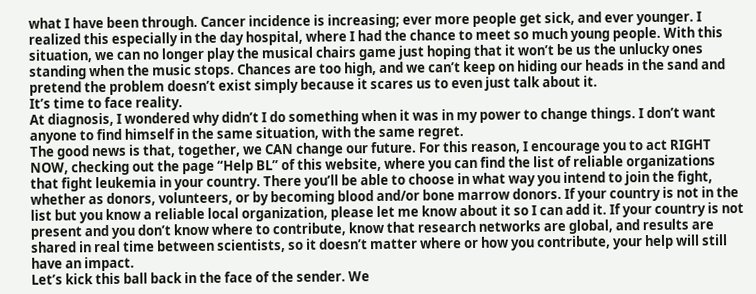what I have been through. Cancer incidence is increasing; ever more people get sick, and ever younger. I realized this especially in the day hospital, where I had the chance to meet so much young people. With this situation, we can no longer play the musical chairs game just hoping that it won’t be us the unlucky ones standing when the music stops. Chances are too high, and we can’t keep on hiding our heads in the sand and pretend the problem doesn’t exist simply because it scares us to even just talk about it.
It’s time to face reality.
At diagnosis, I wondered why didn’t I do something when it was in my power to change things. I don’t want anyone to find himself in the same situation, with the same regret.
The good news is that, together, we CAN change our future. For this reason, I encourage you to act RIGHT NOW, checking out the page “Help BL” of this website, where you can find the list of reliable organizations that fight leukemia in your country. There you’ll be able to choose in what way you intend to join the fight, whether as donors, volunteers, or by becoming blood and/or bone marrow donors. If your country is not in the list but you know a reliable local organization, please let me know about it so I can add it. If your country is not present and you don’t know where to contribute, know that research networks are global, and results are shared in real time between scientists, so it doesn’t matter where or how you contribute, your help will still have an impact.
Let’s kick this ball back in the face of the sender. We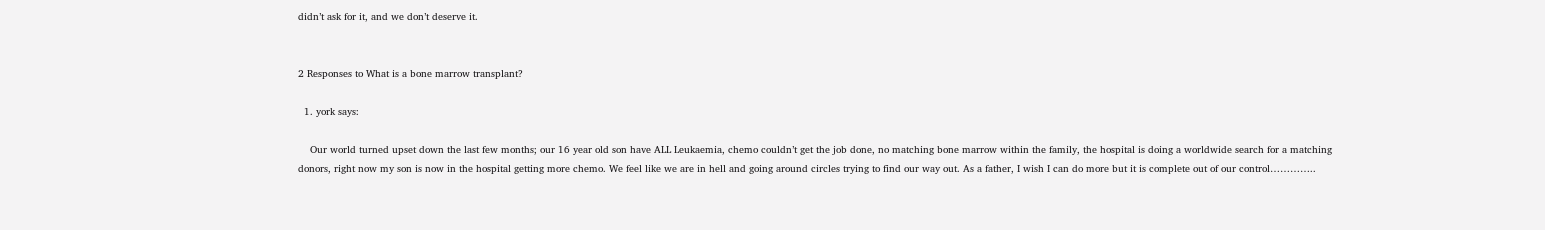didn’t ask for it, and we don’t deserve it.


2 Responses to What is a bone marrow transplant?

  1. york says:

    Our world turned upset down the last few months; our 16 year old son have ALL Leukaemia, chemo couldn’t get the job done, no matching bone marrow within the family, the hospital is doing a worldwide search for a matching donors, right now my son is now in the hospital getting more chemo. We feel like we are in hell and going around circles trying to find our way out. As a father, I wish I can do more but it is complete out of our control…………..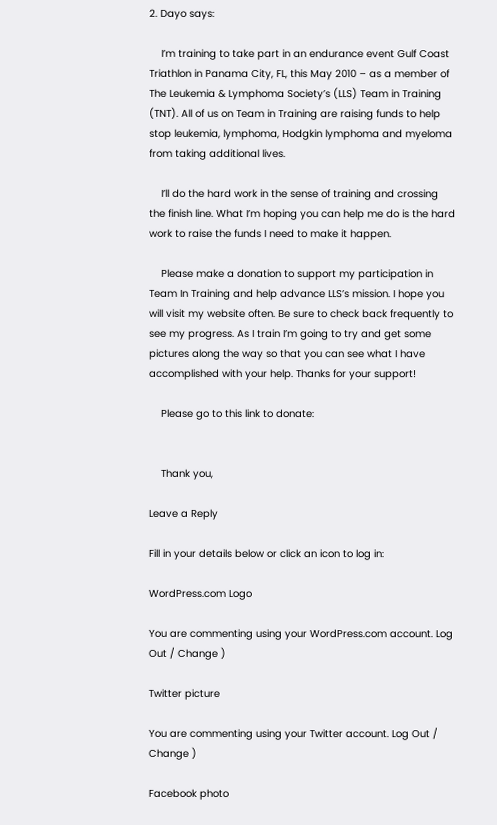2. Dayo says:

    I’m training to take part in an endurance event Gulf Coast Triathlon in Panama City, FL, this May 2010 – as a member of The Leukemia & Lymphoma Society’s (LLS) Team in Training (TNT). All of us on Team in Training are raising funds to help stop leukemia, lymphoma, Hodgkin lymphoma and myeloma from taking additional lives.

    I’ll do the hard work in the sense of training and crossing the finish line. What I’m hoping you can help me do is the hard work to raise the funds I need to make it happen.

    Please make a donation to support my participation in Team In Training and help advance LLS’s mission. I hope you will visit my website often. Be sure to check back frequently to see my progress. As I train I’m going to try and get some pictures along the way so that you can see what I have accomplished with your help. Thanks for your support!

    Please go to this link to donate:


    Thank you,

Leave a Reply

Fill in your details below or click an icon to log in:

WordPress.com Logo

You are commenting using your WordPress.com account. Log Out / Change )

Twitter picture

You are commenting using your Twitter account. Log Out / Change )

Facebook photo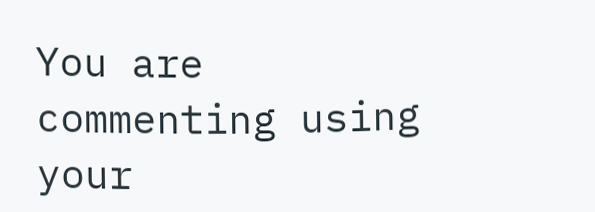You are commenting using your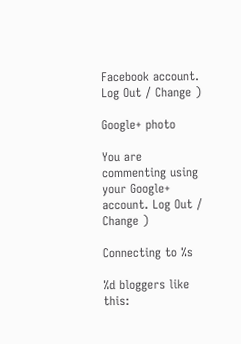Facebook account. Log Out / Change )

Google+ photo

You are commenting using your Google+ account. Log Out / Change )

Connecting to %s

%d bloggers like this: